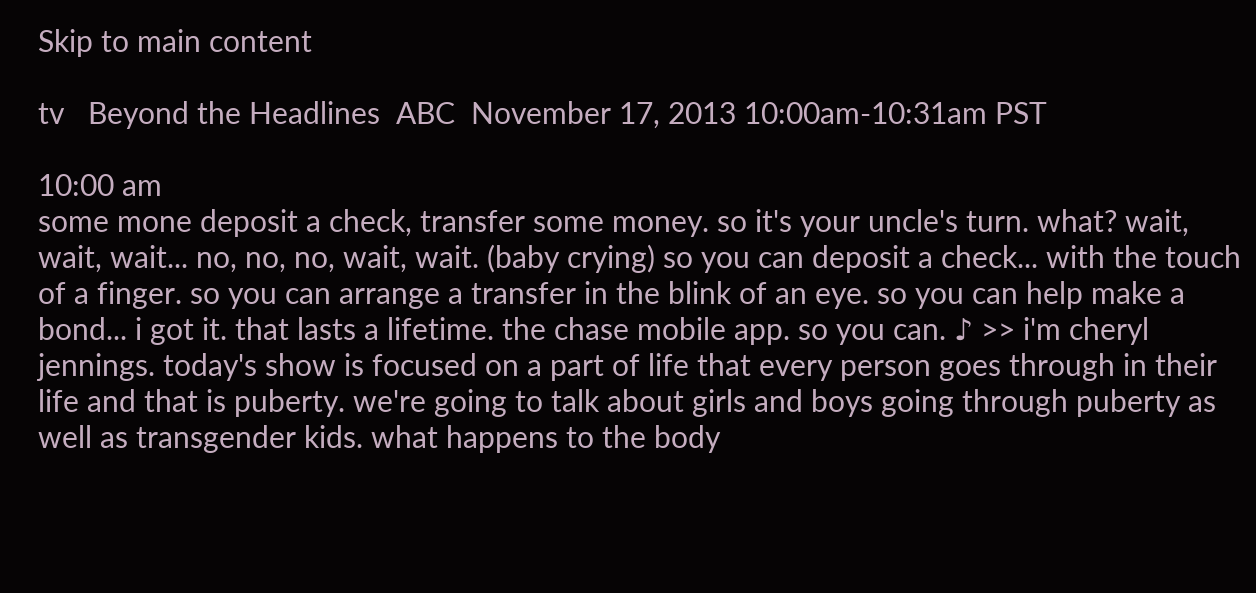Skip to main content

tv   Beyond the Headlines  ABC  November 17, 2013 10:00am-10:31am PST

10:00 am
some mone deposit a check, transfer some money. so it's your uncle's turn. what? wait, wait, wait... no, no, no, wait, wait. (baby crying) so you can deposit a check... with the touch of a finger. so you can arrange a transfer in the blink of an eye. so you can help make a bond... i got it. that lasts a lifetime. the chase mobile app. so you can. ♪ >> i'm cheryl jennings. today's show is focused on a part of life that every person goes through in their life and that is puberty. we're going to talk about girls and boys going through puberty as well as transgender kids. what happens to the body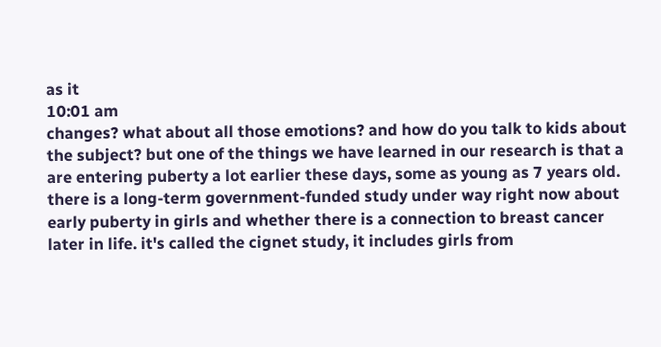as it
10:01 am
changes? what about all those emotions? and how do you talk to kids about the subject? but one of the things we have learned in our research is that a are entering puberty a lot earlier these days, some as young as 7 years old. there is a long-term government-funded study under way right now about early puberty in girls and whether there is a connection to breast cancer later in life. it's called the cignet study, it includes girls from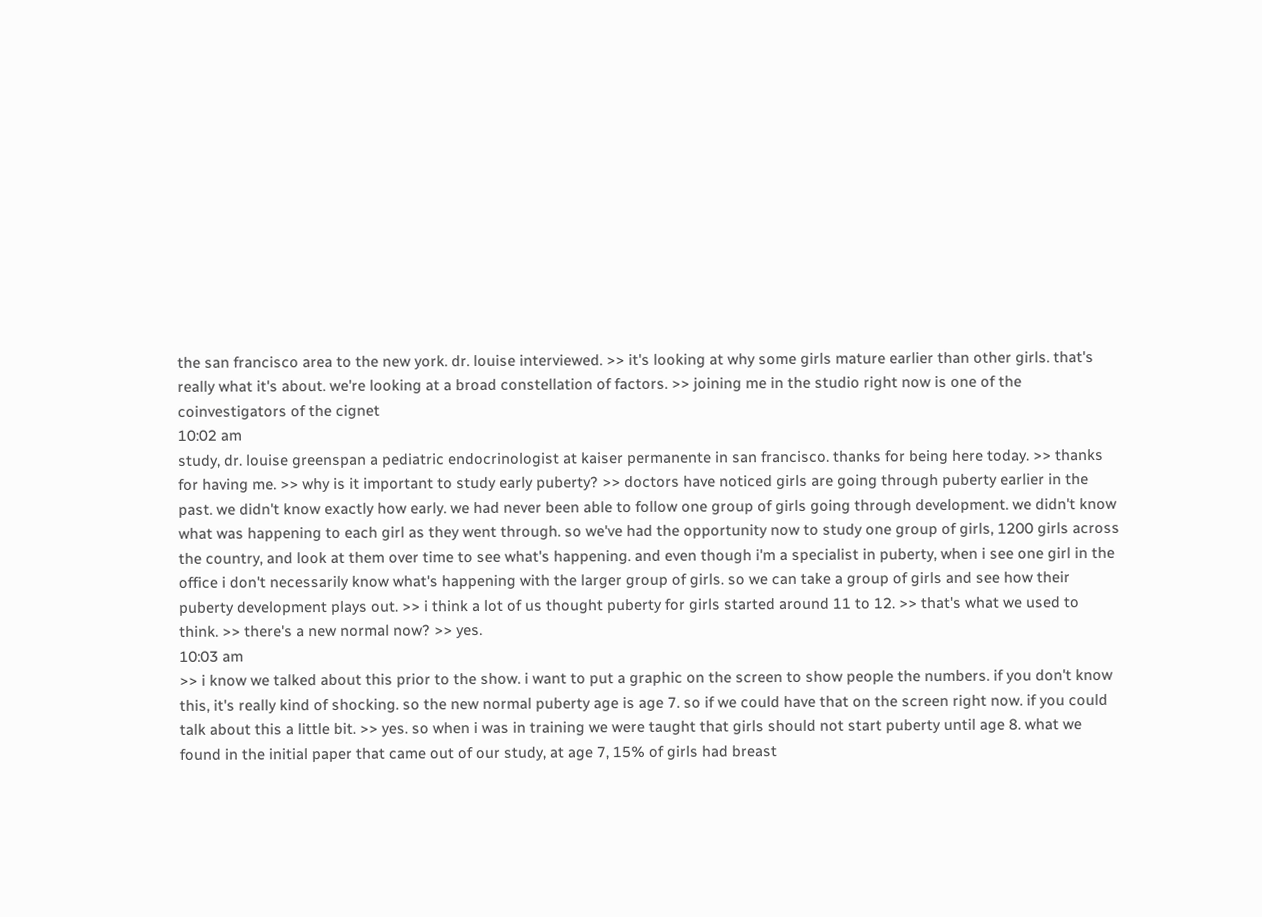the san francisco area to the new york. dr. louise interviewed. >> it's looking at why some girls mature earlier than other girls. that's really what it's about. we're looking at a broad constellation of factors. >> joining me in the studio right now is one of the coinvestigators of the cignet
10:02 am
study, dr. louise greenspan a pediatric endocrinologist at kaiser permanente in san francisco. thanks for being here today. >> thanks for having me. >> why is it important to study early puberty? >> doctors have noticed girls are going through puberty earlier in the past. we didn't know exactly how early. we had never been able to follow one group of girls going through development. we didn't know what was happening to each girl as they went through. so we've had the opportunity now to study one group of girls, 1200 girls across the country, and look at them over time to see what's happening. and even though i'm a specialist in puberty, when i see one girl in the office i don't necessarily know what's happening with the larger group of girls. so we can take a group of girls and see how their puberty development plays out. >> i think a lot of us thought puberty for girls started around 11 to 12. >> that's what we used to think. >> there's a new normal now? >> yes.
10:03 am
>> i know we talked about this prior to the show. i want to put a graphic on the screen to show people the numbers. if you don't know this, it's really kind of shocking. so the new normal puberty age is age 7. so if we could have that on the screen right now. if you could talk about this a little bit. >> yes. so when i was in training we were taught that girls should not start puberty until age 8. what we found in the initial paper that came out of our study, at age 7, 15% of girls had breast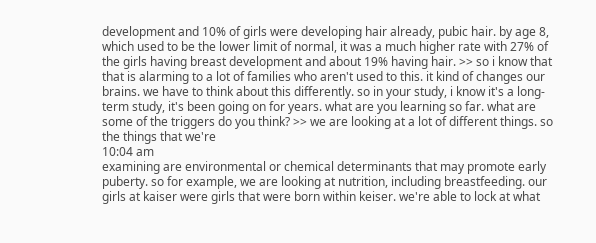development and 10% of girls were developing hair already, pubic hair. by age 8, which used to be the lower limit of normal, it was a much higher rate with 27% of the girls having breast development and about 19% having hair. >> so i know that that is alarming to a lot of families who aren't used to this. it kind of changes our brains. we have to think about this differently. so in your study, i know it's a long-term study, it's been going on for years. what are you learning so far. what are some of the triggers do you think? >> we are looking at a lot of different things. so the things that we're
10:04 am
examining are environmental or chemical determinants that may promote early puberty. so for example, we are looking at nutrition, including breastfeeding. our girls at kaiser were girls that were born within keiser. we're able to lock at what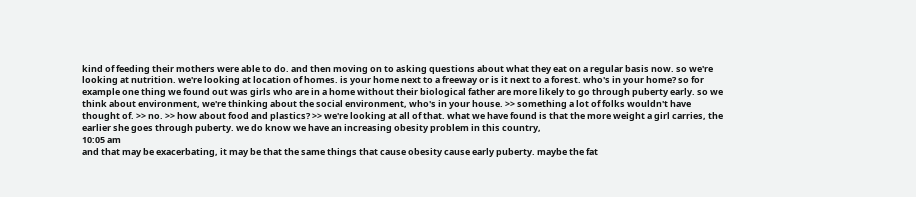kind of feeding their mothers were able to do. and then moving on to asking questions about what they eat on a regular basis now. so we're looking at nutrition. we're looking at location of homes. is your home next to a freeway or is it next to a forest. who's in your home? so for example one thing we found out was girls who are in a home without their biological father are more likely to go through puberty early. so we think about environment, we're thinking about the social environment, who's in your house. >> something a lot of folks wouldn't have thought of. >> no. >> how about food and plastics? >> we're looking at all of that. what we have found is that the more weight a girl carries, the earlier she goes through puberty. we do know we have an increasing obesity problem in this country,
10:05 am
and that may be exacerbating, it may be that the same things that cause obesity cause early puberty. maybe the fat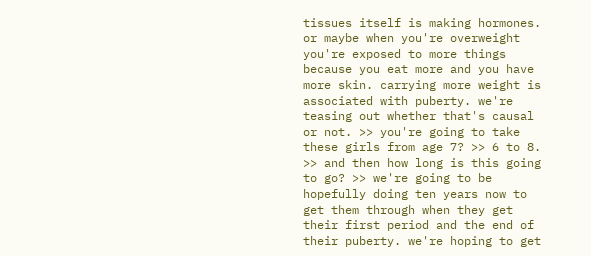tissues itself is making hormones. or maybe when you're overweight you're exposed to more things because you eat more and you have more skin. carrying more weight is associated with puberty. we're teasing out whether that's causal or not. >> you're going to take these girls from age 7? >> 6 to 8. >> and then how long is this going to go? >> we're going to be hopefully doing ten years now to get them through when they get their first period and the end of their puberty. we're hoping to get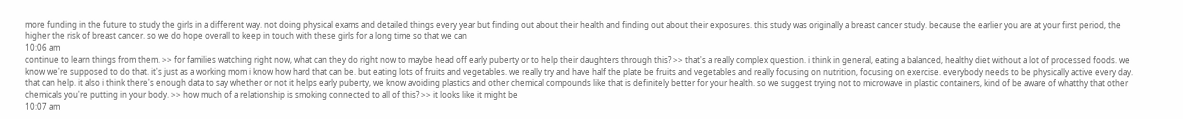more funding in the future to study the girls in a different way. not doing physical exams and detailed things every year but finding out about their health and finding out about their exposures. this study was originally a breast cancer study. because the earlier you are at your first period, the higher the risk of breast cancer. so we do hope overall to keep in touch with these girls for a long time so that we can
10:06 am
continue to learn things from them. >> for families watching right now, what can they do right now to maybe head off early puberty or to help their daughters through this? >> that's a really complex question. i think in general, eating a balanced, healthy diet without a lot of processed foods. we know we're supposed to do that. it's just as a working mom i know how hard that can be. but eating lots of fruits and vegetables. we really try and have half the plate be fruits and vegetables and really focusing on nutrition, focusing on exercise. everybody needs to be physically active every day. that can help. it also i think there's enough data to say whether or not it helps early puberty, we know avoiding plastics and other chemical compounds like that is definitely better for your health. so we suggest trying not to microwave in plastic containers, kind of be aware of whatthy that other chemicals you're putting in your body. >> how much of a relationship is smoking connected to all of this? >> it looks like it might be
10:07 am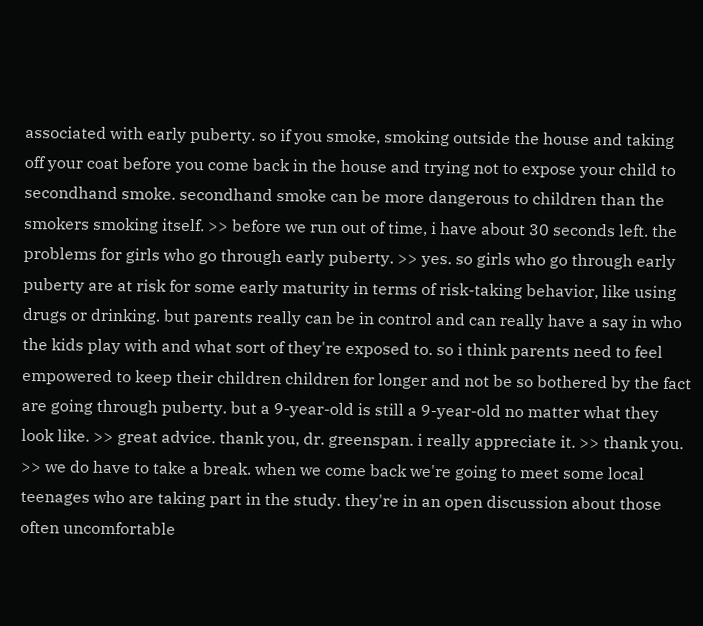associated with early puberty. so if you smoke, smoking outside the house and taking off your coat before you come back in the house and trying not to expose your child to secondhand smoke. secondhand smoke can be more dangerous to children than the smokers smoking itself. >> before we run out of time, i have about 30 seconds left. the problems for girls who go through early puberty. >> yes. so girls who go through early puberty are at risk for some early maturity in terms of risk-taking behavior, like using drugs or drinking. but parents really can be in control and can really have a say in who the kids play with and what sort of they're exposed to. so i think parents need to feel empowered to keep their children children for longer and not be so bothered by the fact are going through puberty. but a 9-year-old is still a 9-year-old no matter what they look like. >> great advice. thank you, dr. greenspan. i really appreciate it. >> thank you. >> we do have to take a break. when we come back we're going to meet some local teenages who are taking part in the study. they're in an open discussion about those often uncomfortable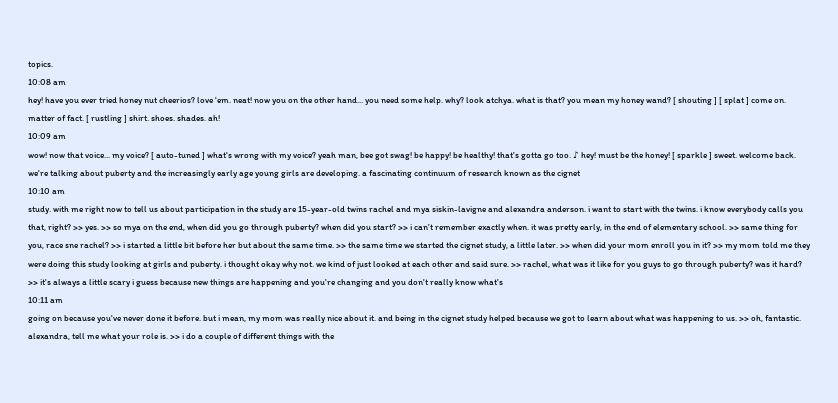topics.
10:08 am
hey! have you ever tried honey nut cheerios? love 'em. neat! now you on the other hand... you need some help. why? look atchya. what is that? you mean my honey wand? [ shouting ] [ splat ] come on. matter of fact. [ rustling ] shirt. shoes. shades. ah!
10:09 am
wow! now that voice... my voice? [ auto-tuned ] what's wrong with my voice? yeah man, bee got swag! be happy! be healthy! that's gotta go too. ♪ hey! must be the honey! [ sparkle ] sweet. welcome back. we're talking about puberty and the increasingly early age young girls are developing. a fascinating continuum of research known as the cignet
10:10 am
study. with me right now to tell us about participation in the study are 15-year-old twins rachel and mya siskin-lavigne and alexandra anderson. i want to start with the twins. i know everybody calls you that, right? >> yes. >> so mya on the end, when did you go through puberty? when did you start? >> i can't remember exactly when. it was pretty early, in the end of elementary school. >> same thing for you, race sne rachel? >> i started a little bit before her but about the same time. >> the same time we started the cignet study, a little later. >> when did your mom enroll you in it? >> my mom told me they were doing this study looking at girls and puberty. i thought okay why not. we kind of just looked at each other and said sure. >> rachel, what was it like for you guys to go through puberty? was it hard? >> it's always a little scary i guess because new things are happening and you're changing and you don't really know what's
10:11 am
going on because you've never done it before. but i mean, my mom was really nice about it. and being in the cignet study helped because we got to learn about what was happening to us. >> oh, fantastic. alexandra, tell me what your role is. >> i do a couple of different things with the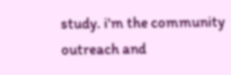study. i'm the community outreach and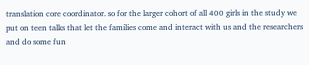translation core coordinator. so for the larger cohort of all 400 girls in the study we put on teen talks that let the families come and interact with us and the researchers and do some fun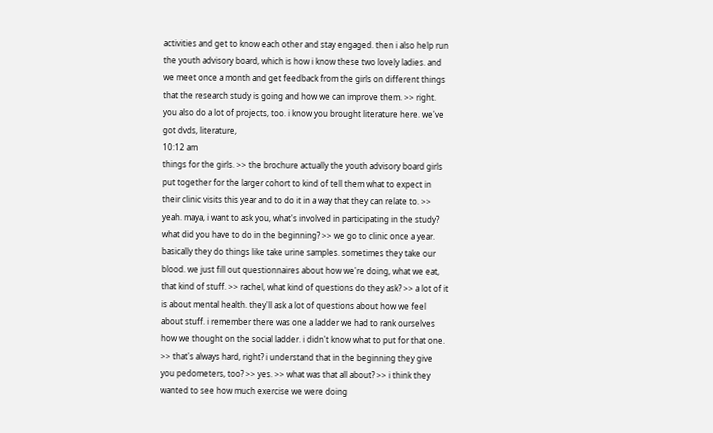activities and get to know each other and stay engaged. then i also help run the youth advisory board, which is how i know these two lovely ladies. and we meet once a month and get feedback from the girls on different things that the research study is going and how we can improve them. >> right. you also do a lot of projects, too. i know you brought literature here. we've got dvds, literature,
10:12 am
things for the girls. >> the brochure actually the youth advisory board girls put together for the larger cohort to kind of tell them what to expect in their clinic visits this year and to do it in a way that they can relate to. >> yeah. maya, i want to ask you, what's involved in participating in the study? what did you have to do in the beginning? >> we go to clinic once a year. basically they do things like take urine samples. sometimes they take our blood. we just fill out questionnaires about how we're doing, what we eat, that kind of stuff. >> rachel, what kind of questions do they ask? >> a lot of it is about mental health. they'll ask a lot of questions about how we feel about stuff. i remember there was one a ladder we had to rank ourselves how we thought on the social ladder. i didn't know what to put for that one. >> that's always hard, right? i understand that in the beginning they give you pedometers, too? >> yes. >> what was that all about? >> i think they wanted to see how much exercise we were doing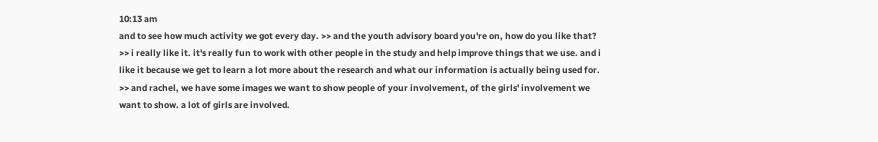10:13 am
and to see how much activity we got every day. >> and the youth advisory board you're on, how do you like that? >> i really like it. it's really fun to work with other people in the study and help improve things that we use. and i like it because we get to learn a lot more about the research and what our information is actually being used for. >> and rachel, we have some images we want to show people of your involvement, of the girls' involvement we want to show. a lot of girls are involved.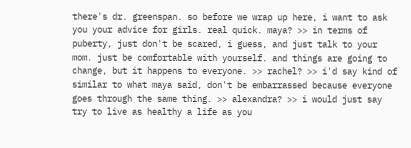there's dr. greenspan. so before we wrap up here, i want to ask you your advice for girls. real quick. maya? >> in terms of puberty, just don't be scared, i guess, and just talk to your mom. just be comfortable with yourself. and things are going to change, but it happens to everyone. >> rachel? >> i'd say kind of similar to what maya said, don't be embarrassed because everyone goes through the same thing. >> alexandra? >> i would just say try to live as healthy a life as you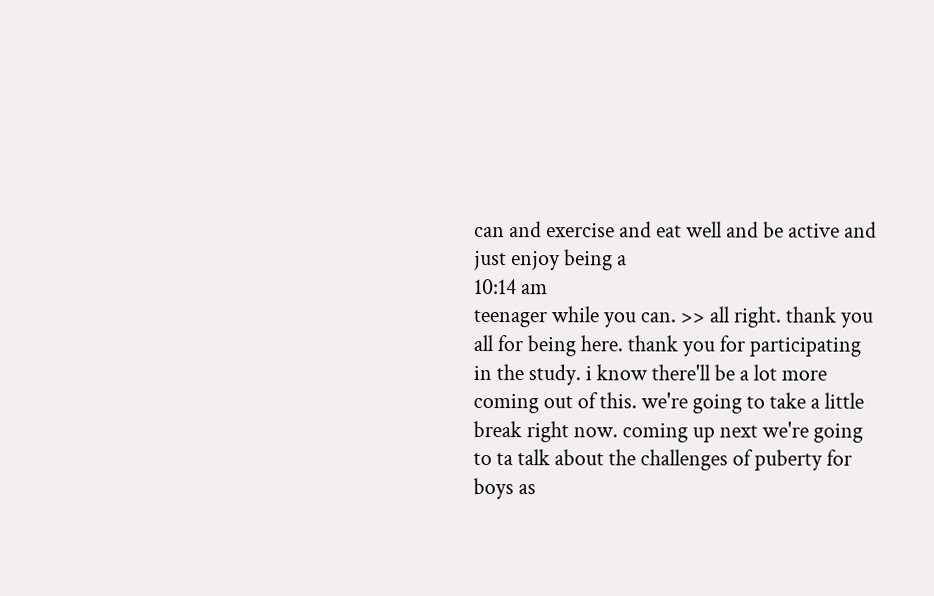can and exercise and eat well and be active and just enjoy being a
10:14 am
teenager while you can. >> all right. thank you all for being here. thank you for participating in the study. i know there'll be a lot more coming out of this. we're going to take a little break right now. coming up next we're going to ta talk about the challenges of puberty for boys as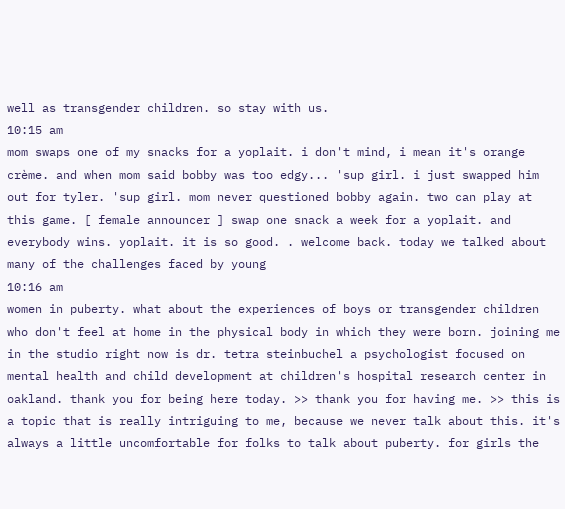well as transgender children. so stay with us.
10:15 am
mom swaps one of my snacks for a yoplait. i don't mind, i mean it's orange crème. and when mom said bobby was too edgy... 'sup girl. i just swapped him out for tyler. 'sup girl. mom never questioned bobby again. two can play at this game. [ female announcer ] swap one snack a week for a yoplait. and everybody wins. yoplait. it is so good. . welcome back. today we talked about many of the challenges faced by young
10:16 am
women in puberty. what about the experiences of boys or transgender children who don't feel at home in the physical body in which they were born. joining me in the studio right now is dr. tetra steinbuchel a psychologist focused on mental health and child development at children's hospital research center in oakland. thank you for being here today. >> thank you for having me. >> this is a topic that is really intriguing to me, because we never talk about this. it's always a little uncomfortable for folks to talk about puberty. for girls the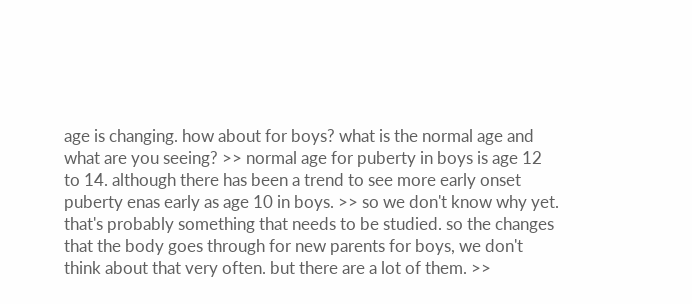age is changing. how about for boys? what is the normal age and what are you seeing? >> normal age for puberty in boys is age 12 to 14. although there has been a trend to see more early onset puberty enas early as age 10 in boys. >> so we don't know why yet. that's probably something that needs to be studied. so the changes that the body goes through for new parents for boys, we don't think about that very often. but there are a lot of them. >>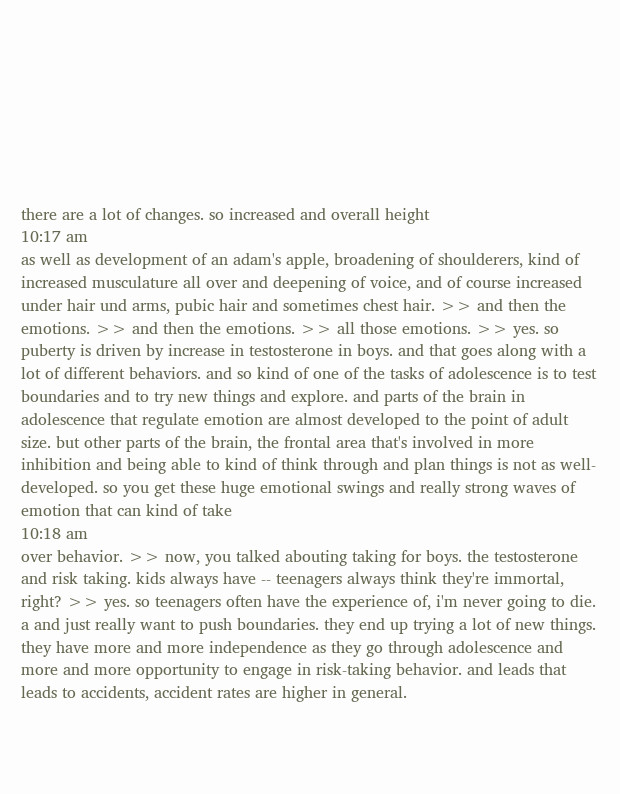there are a lot of changes. so increased and overall height
10:17 am
as well as development of an adam's apple, broadening of shoulderers, kind of increased musculature all over and deepening of voice, and of course increased under hair und arms, pubic hair and sometimes chest hair. >> and then the emotions. >> and then the emotions. >> all those emotions. >> yes. so puberty is driven by increase in testosterone in boys. and that goes along with a lot of different behaviors. and so kind of one of the tasks of adolescence is to test boundaries and to try new things and explore. and parts of the brain in adolescence that regulate emotion are almost developed to the point of adult size. but other parts of the brain, the frontal area that's involved in more inhibition and being able to kind of think through and plan things is not as well-developed. so you get these huge emotional swings and really strong waves of emotion that can kind of take
10:18 am
over behavior. >> now, you talked abouting taking for boys. the testosterone and risk taking. kids always have -- teenagers always think they're immortal, right? >> yes. so teenagers often have the experience of, i'm never going to die. a and just really want to push boundaries. they end up trying a lot of new things. they have more and more independence as they go through adolescence and more and more opportunity to engage in risk-taking behavior. and leads that leads to accidents, accident rates are higher in general.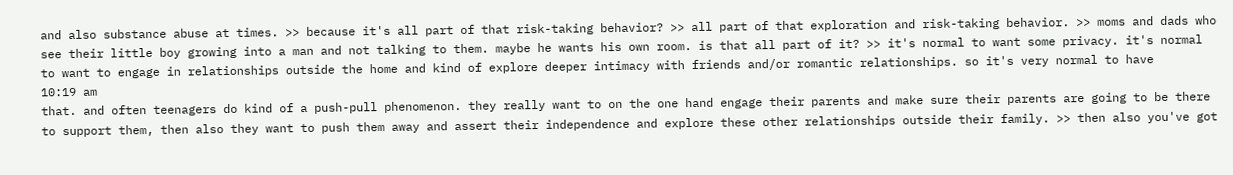and also substance abuse at times. >> because it's all part of that risk-taking behavior? >> all part of that exploration and risk-taking behavior. >> moms and dads who see their little boy growing into a man and not talking to them. maybe he wants his own room. is that all part of it? >> it's normal to want some privacy. it's normal to want to engage in relationships outside the home and kind of explore deeper intimacy with friends and/or romantic relationships. so it's very normal to have
10:19 am
that. and often teenagers do kind of a push-pull phenomenon. they really want to on the one hand engage their parents and make sure their parents are going to be there to support them, then also they want to push them away and assert their independence and explore these other relationships outside their family. >> then also you've got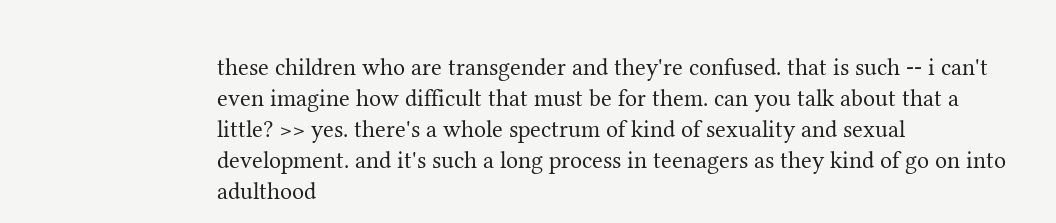these children who are transgender and they're confused. that is such -- i can't even imagine how difficult that must be for them. can you talk about that a little? >> yes. there's a whole spectrum of kind of sexuality and sexual development. and it's such a long process in teenagers as they kind of go on into adulthood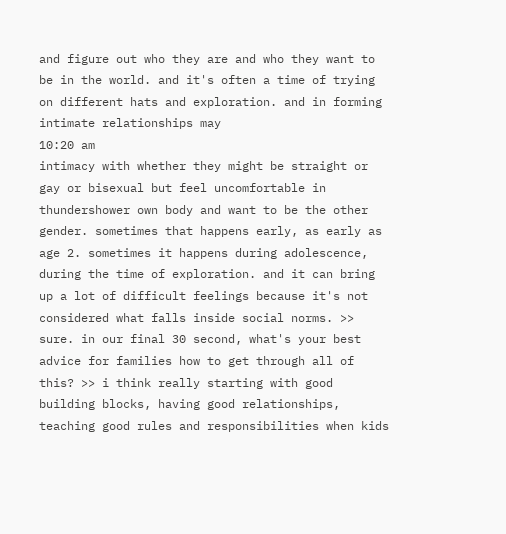and figure out who they are and who they want to be in the world. and it's often a time of trying on different hats and exploration. and in forming intimate relationships may
10:20 am
intimacy with whether they might be straight or gay or bisexual but feel uncomfortable in thundershower own body and want to be the other gender. sometimes that happens early, as early as age 2. sometimes it happens during adolescence, during the time of exploration. and it can bring up a lot of difficult feelings because it's not considered what falls inside social norms. >> sure. in our final 30 second, what's your best advice for families how to get through all of this? >> i think really starting with good building blocks, having good relationships, teaching good rules and responsibilities when kids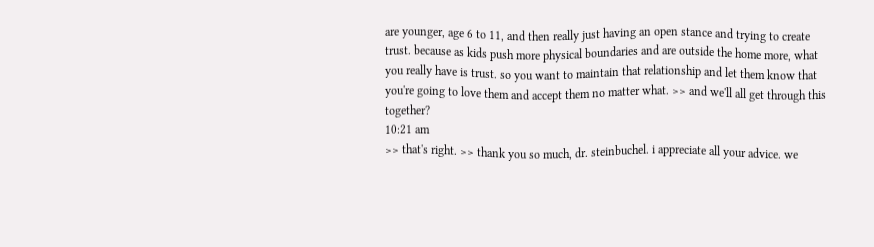are younger, age 6 to 11, and then really just having an open stance and trying to create trust. because as kids push more physical boundaries and are outside the home more, what you really have is trust. so you want to maintain that relationship and let them know that you're going to love them and accept them no matter what. >> and we'll all get through this together?
10:21 am
>> that's right. >> thank you so much, dr. steinbuchel. i appreciate all your advice. we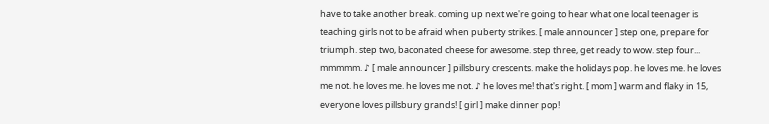have to take another break. coming up next we're going to hear what one local teenager is teaching girls not to be afraid when puberty strikes. [ male announcer ] step one, prepare for triumph. step two, baconated cheese for awesome. step three, get ready to wow. step four... mmmmm. ♪ [ male announcer ] pillsbury crescents. make the holidays pop. he loves me. he loves me not. he loves me. he loves me not. ♪ he loves me! that's right. [ mom ] warm and flaky in 15, everyone loves pillsbury grands! [ girl ] make dinner pop!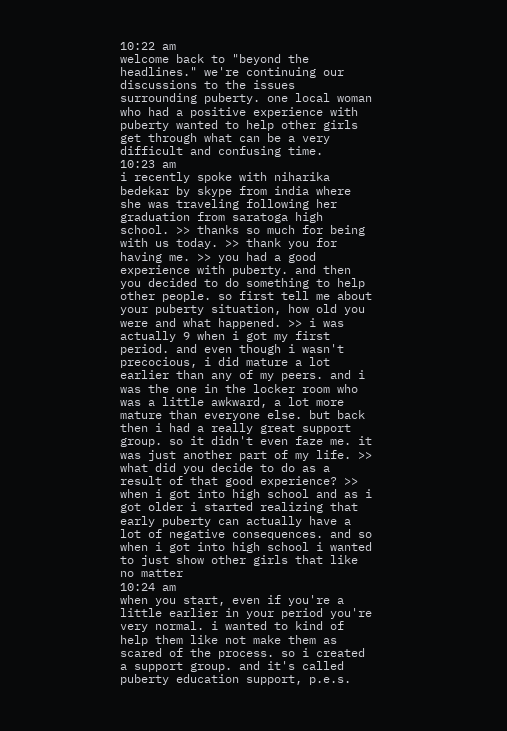10:22 am
welcome back to "beyond the headlines." we're continuing our discussions to the issues surrounding puberty. one local woman who had a positive experience with puberty wanted to help other girls get through what can be a very difficult and confusing time.
10:23 am
i recently spoke with niharika bedekar by skype from india where she was traveling following her graduation from saratoga high school. >> thanks so much for being with us today. >> thank you for having me. >> you had a good experience with puberty. and then you decided to do something to help other people. so first tell me about your puberty situation, how old you were and what happened. >> i was actually 9 when i got my first period. and even though i wasn't precocious, i did mature a lot earlier than any of my peers. and i was the one in the locker room who was a little awkward, a lot more mature than everyone else. but back then i had a really great support group. so it didn't even faze me. it was just another part of my life. >> what did you decide to do as a result of that good experience? >> when i got into high school and as i got older i started realizing that early puberty can actually have a lot of negative consequences. and so when i got into high school i wanted to just show other girls that like no matter
10:24 am
when you start, even if you're a little earlier in your period you're very normal. i wanted to kind of help them like not make them as scared of the process. so i created a support group. and it's called puberty education support, p.e.s.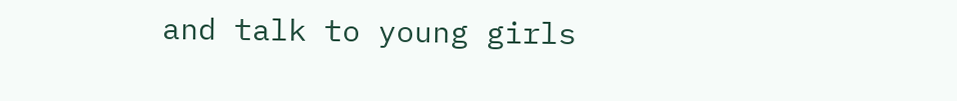and talk to young girls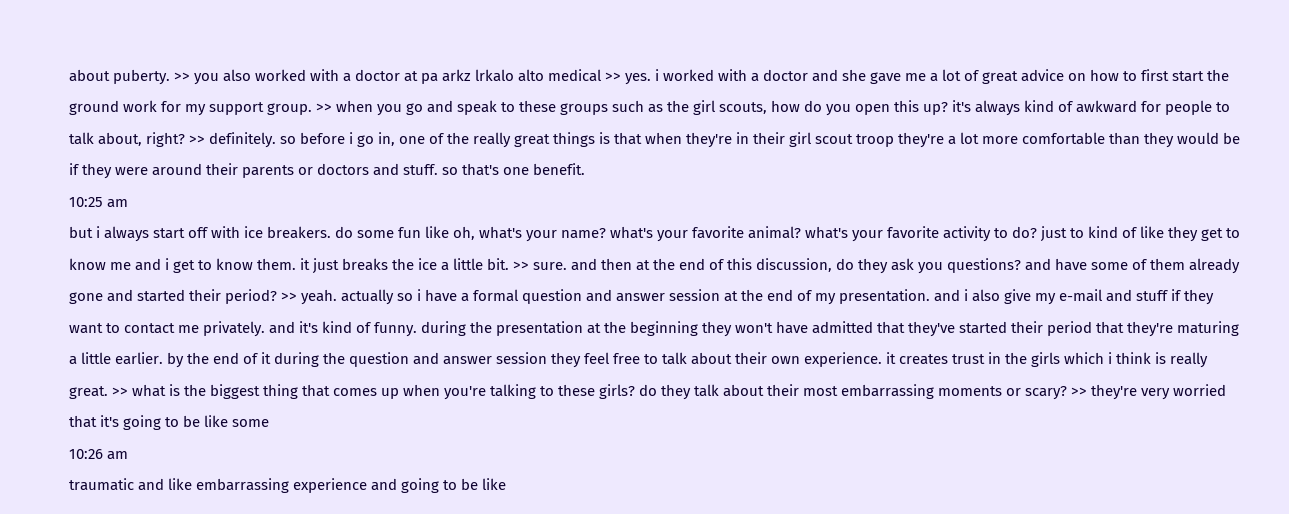about puberty. >> you also worked with a doctor at pa arkz lrkalo alto medical >> yes. i worked with a doctor and she gave me a lot of great advice on how to first start the ground work for my support group. >> when you go and speak to these groups such as the girl scouts, how do you open this up? it's always kind of awkward for people to talk about, right? >> definitely. so before i go in, one of the really great things is that when they're in their girl scout troop they're a lot more comfortable than they would be if they were around their parents or doctors and stuff. so that's one benefit.
10:25 am
but i always start off with ice breakers. do some fun like oh, what's your name? what's your favorite animal? what's your favorite activity to do? just to kind of like they get to know me and i get to know them. it just breaks the ice a little bit. >> sure. and then at the end of this discussion, do they ask you questions? and have some of them already gone and started their period? >> yeah. actually so i have a formal question and answer session at the end of my presentation. and i also give my e-mail and stuff if they want to contact me privately. and it's kind of funny. during the presentation at the beginning they won't have admitted that they've started their period that they're maturing a little earlier. by the end of it during the question and answer session they feel free to talk about their own experience. it creates trust in the girls which i think is really great. >> what is the biggest thing that comes up when you're talking to these girls? do they talk about their most embarrassing moments or scary? >> they're very worried that it's going to be like some
10:26 am
traumatic and like embarrassing experience and going to be like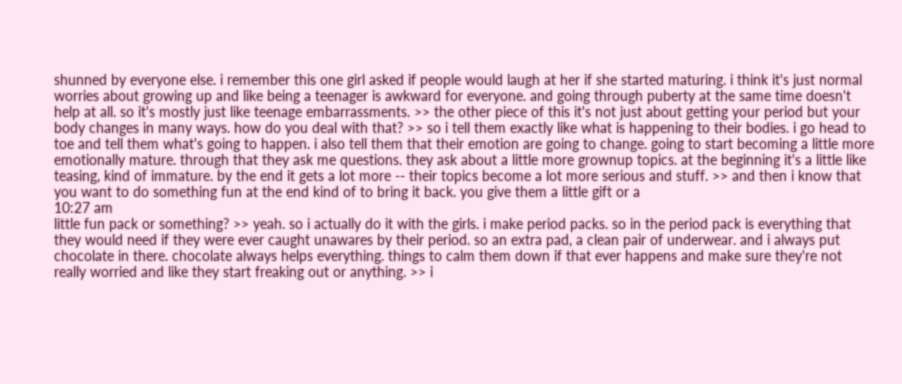shunned by everyone else. i remember this one girl asked if people would laugh at her if she started maturing. i think it's just normal worries about growing up and like being a teenager is awkward for everyone. and going through puberty at the same time doesn't help at all. so it's mostly just like teenage embarrassments. >> the other piece of this it's not just about getting your period but your body changes in many ways. how do you deal with that? >> so i tell them exactly like what is happening to their bodies. i go head to toe and tell them what's going to happen. i also tell them that their emotion are going to change. going to start becoming a little more emotionally mature. through that they ask me questions. they ask about a little more grownup topics. at the beginning it's a little like teasing, kind of immature. by the end it gets a lot more -- their topics become a lot more serious and stuff. >> and then i know that you want to do something fun at the end kind of to bring it back. you give them a little gift or a
10:27 am
little fun pack or something? >> yeah. so i actually do it with the girls. i make period packs. so in the period pack is everything that they would need if they were ever caught unawares by their period. so an extra pad, a clean pair of underwear. and i always put chocolate in there. chocolate always helps everything. things to calm them down if that ever happens and make sure they're not really worried and like they start freaking out or anything. >> i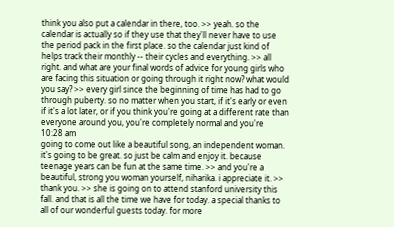think you also put a calendar in there, too. >> yeah. so the calendar is actually so if they use that they'll never have to use the period pack in the first place. so the calendar just kind of helps track their monthly -- their cycles and everything. >> all right. and what are your final words of advice for young girls who are facing this situation or going through it right now? what would you say? >> every girl since the beginning of time has had to go through puberty. so no matter when you start, if it's early or even if it's a lot later, or if you think you're going at a different rate than everyone around you, you're completely normal and you're
10:28 am
going to come out like a beautiful song, an independent woman. it's going to be great. so just be calm and enjoy it. because teenage years can be fun at the same time. >> and you're a beautiful, strong you woman yourself, niharika. i appreciate it. >> thank you. >> she is going on to attend stanford university this fall. and that is all the time we have for today. a special thanks to all of our wonderful guests today. for more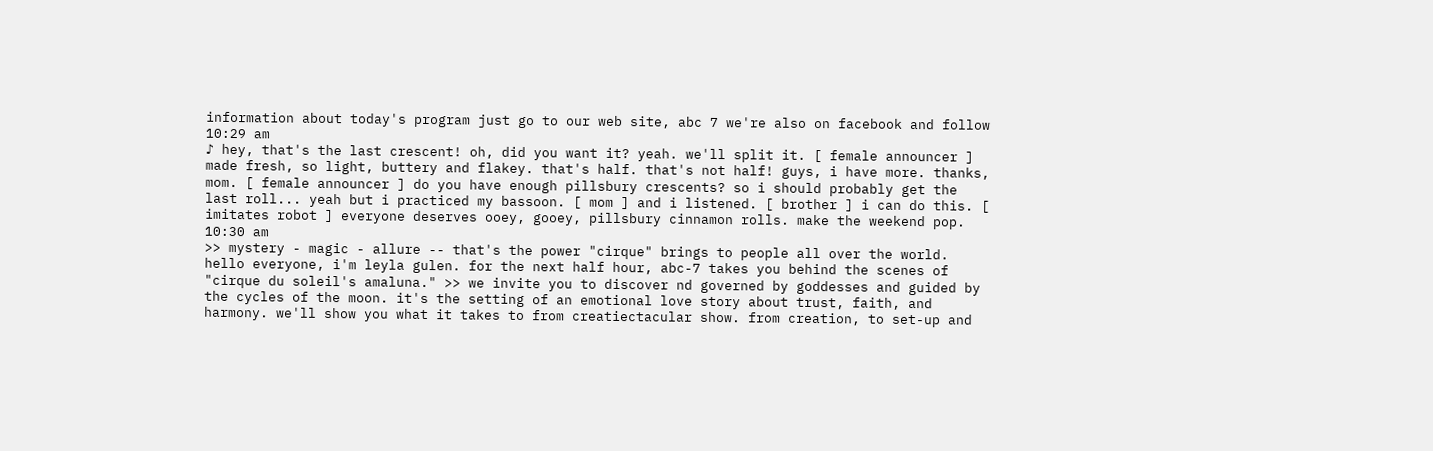information about today's program just go to our web site, abc 7 we're also on facebook and follow
10:29 am
♪ hey, that's the last crescent! oh, did you want it? yeah. we'll split it. [ female announcer ] made fresh, so light, buttery and flakey. that's half. that's not half! guys, i have more. thanks, mom. [ female announcer ] do you have enough pillsbury crescents? so i should probably get the last roll... yeah but i practiced my bassoon. [ mom ] and i listened. [ brother ] i can do this. [ imitates robot ] everyone deserves ooey, gooey, pillsbury cinnamon rolls. make the weekend pop.
10:30 am
>> mystery - magic - allure -- that's the power "cirque" brings to people all over the world. hello everyone, i'm leyla gulen. for the next half hour, abc-7 takes you behind the scenes of "cirque du soleil's amaluna." >> we invite you to discover nd governed by goddesses and guided by the cycles of the moon. it's the setting of an emotional love story about trust, faith, and harmony. we'll show you what it takes to from creatiectacular show. from creation, to set-up and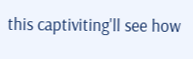this captiviting'll see how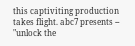this captiviting production takes flight. abc7 presents -- "unlock the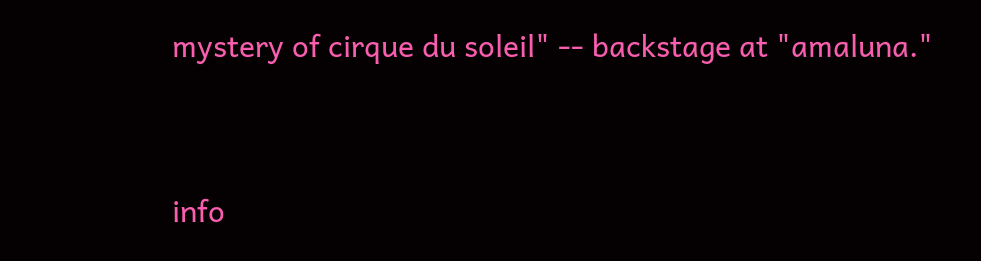mystery of cirque du soleil" -- backstage at "amaluna."


info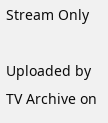Stream Only

Uploaded by TV Archive on